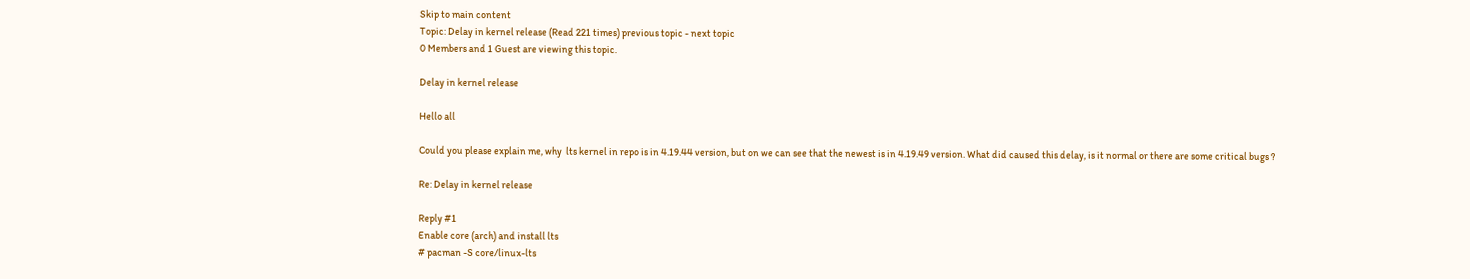Skip to main content
Topic: Delay in kernel release (Read 221 times) previous topic - next topic
0 Members and 1 Guest are viewing this topic.

Delay in kernel release

Hello all

Could you please explain me, why  lts kernel in repo is in 4.19.44 version, but on we can see that the newest is in 4.19.49 version. What did caused this delay, is it normal or there are some critical bugs ?

Re: Delay in kernel release

Reply #1
Enable core (arch) and install lts
# pacman -S core/linux-lts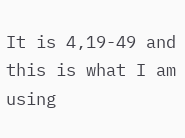It is 4,19-49 and this is what I am using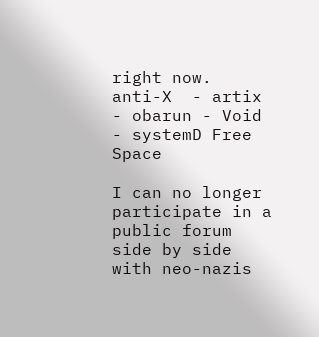right now.
anti-X  - artix - obarun - Void - systemD Free Space

I can no longer participate in a public forum side by side with neo-nazis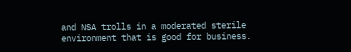and NSA trolls in a moderated sterile environment that is good for business.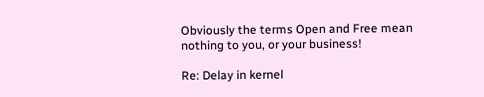Obviously the terms Open and Free mean nothing to you, or your business!

Re: Delay in kernel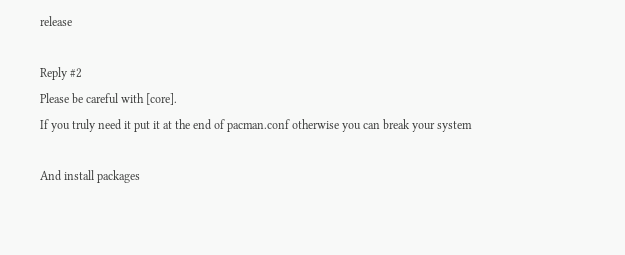release

Reply #2
Please be careful with [core].
If you truly need it put it at the end of pacman.conf otherwise you can break your system

And install packages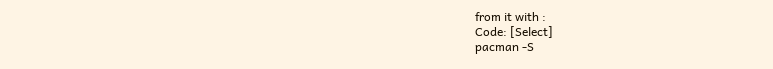from it with :
Code: [Select]
pacman -S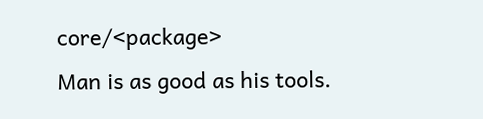core/<package>
Man is as good as his tools.